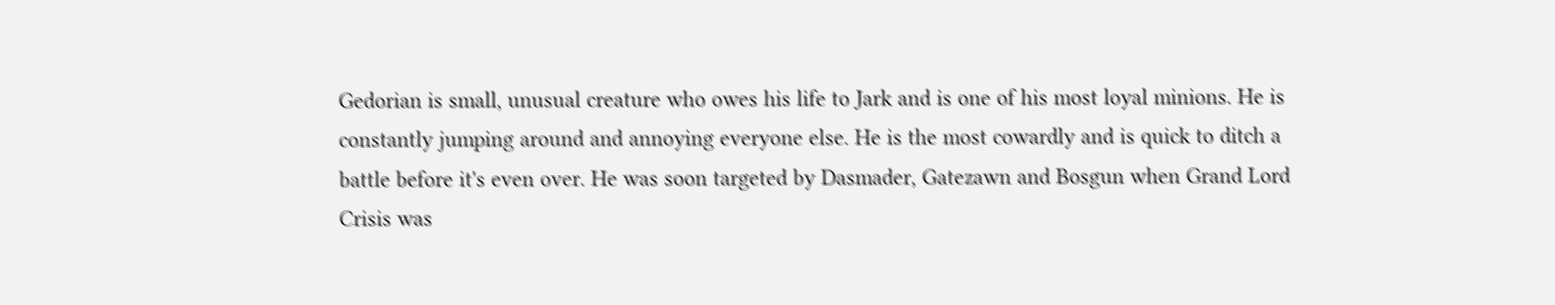Gedorian is small, unusual creature who owes his life to Jark and is one of his most loyal minions. He is constantly jumping around and annoying everyone else. He is the most cowardly and is quick to ditch a battle before it's even over. He was soon targeted by Dasmader, Gatezawn and Bosgun when Grand Lord Crisis was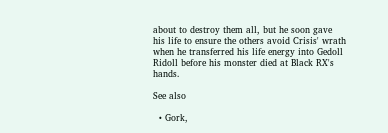about to destroy them all, but he soon gave his life to ensure the others avoid Crisis' wrath when he transferred his life energy into Gedoll Ridoll before his monster died at Black RX's hands.

See also

  • Gork,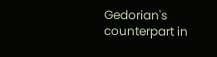Gedorian's counterpart in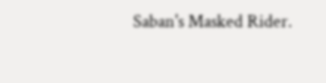Saban's Masked Rider.